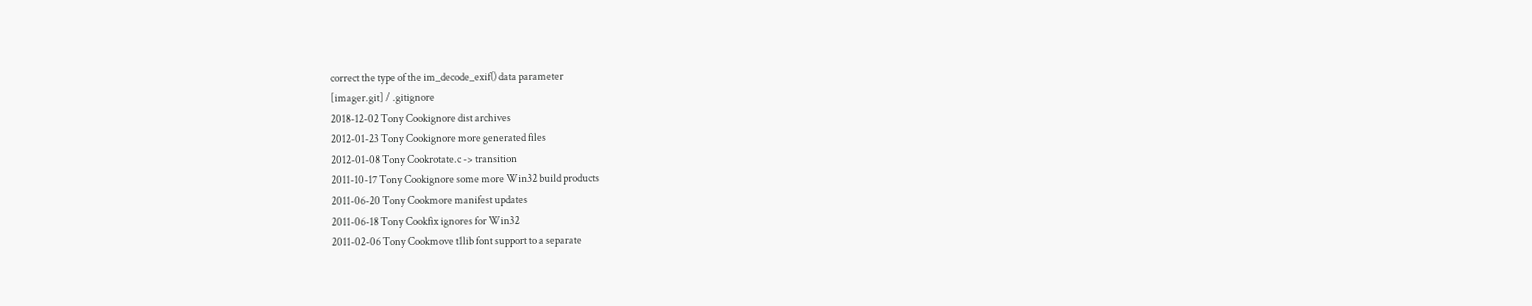correct the type of the im_decode_exif() data parameter
[imager.git] / .gitignore
2018-12-02 Tony Cookignore dist archives
2012-01-23 Tony Cookignore more generated files
2012-01-08 Tony Cookrotate.c -> transition
2011-10-17 Tony Cookignore some more Win32 build products
2011-06-20 Tony Cookmore manifest updates
2011-06-18 Tony Cookfix ignores for Win32
2011-02-06 Tony Cookmove t1lib font support to a separate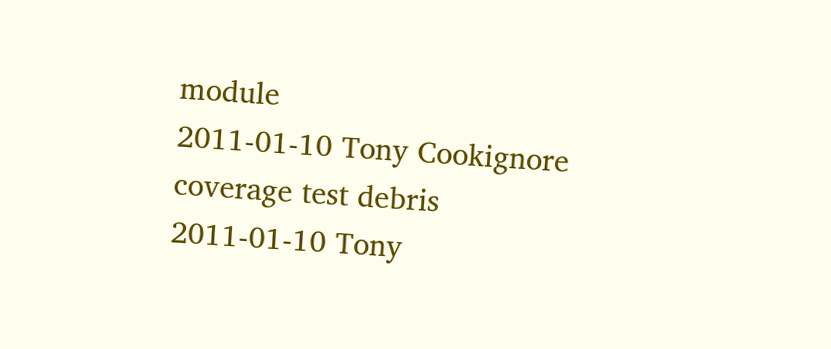module
2011-01-10 Tony Cookignore coverage test debris
2011-01-10 Tony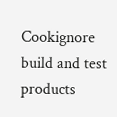Cookignore build and test products